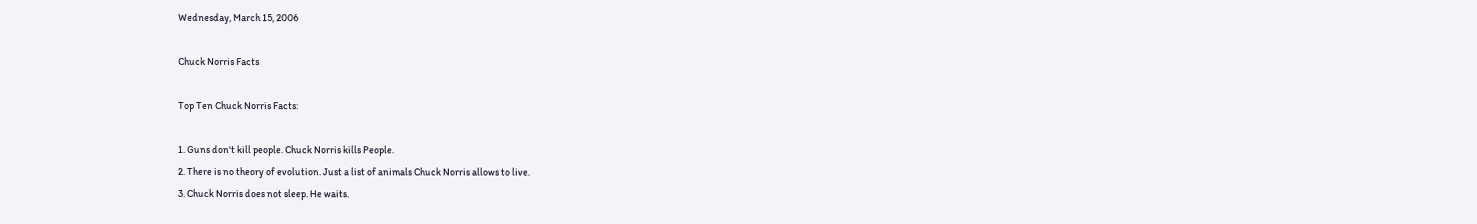Wednesday, March 15, 2006

Chuck Norris Facts

Top Ten Chuck Norris Facts:

1. Guns don't kill people. Chuck Norris kills People.
2. There is no theory of evolution. Just a list of animals Chuck Norris allows to live.
3. Chuck Norris does not sleep. He waits.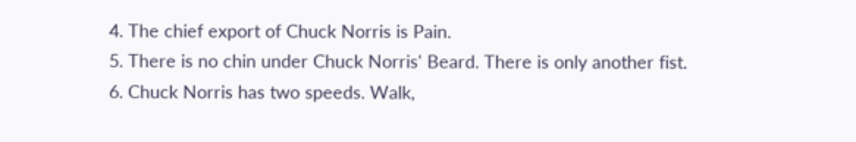4. The chief export of Chuck Norris is Pain.
5. There is no chin under Chuck Norris' Beard. There is only another fist.
6. Chuck Norris has two speeds. Walk,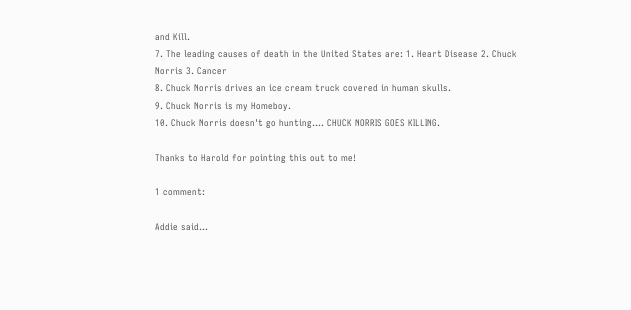and Kill.
7. The leading causes of death in the United States are: 1. Heart Disease 2. Chuck Norris 3. Cancer
8. Chuck Norris drives an ice cream truck covered in human skulls.
9. Chuck Norris is my Homeboy.
10. Chuck Norris doesn't go hunting.... CHUCK NORRIS GOES KILLING.

Thanks to Harold for pointing this out to me!

1 comment:

Addie said...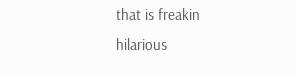that is freakin hilarious